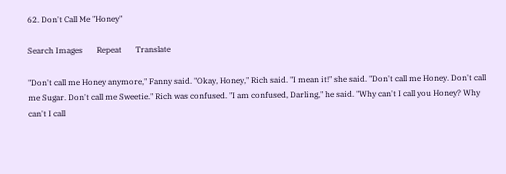62. Don't Call Me "Honey"

Search Images       Repeat       Translate

"Don't call me Honey anymore," Fanny said. "Okay, Honey," Rich said. "I mean it!" she said. "Don't call me Honey. Don't call me Sugar. Don't call me Sweetie." Rich was confused. "I am confused, Darling," he said. "Why can't I call you Honey? Why can't I call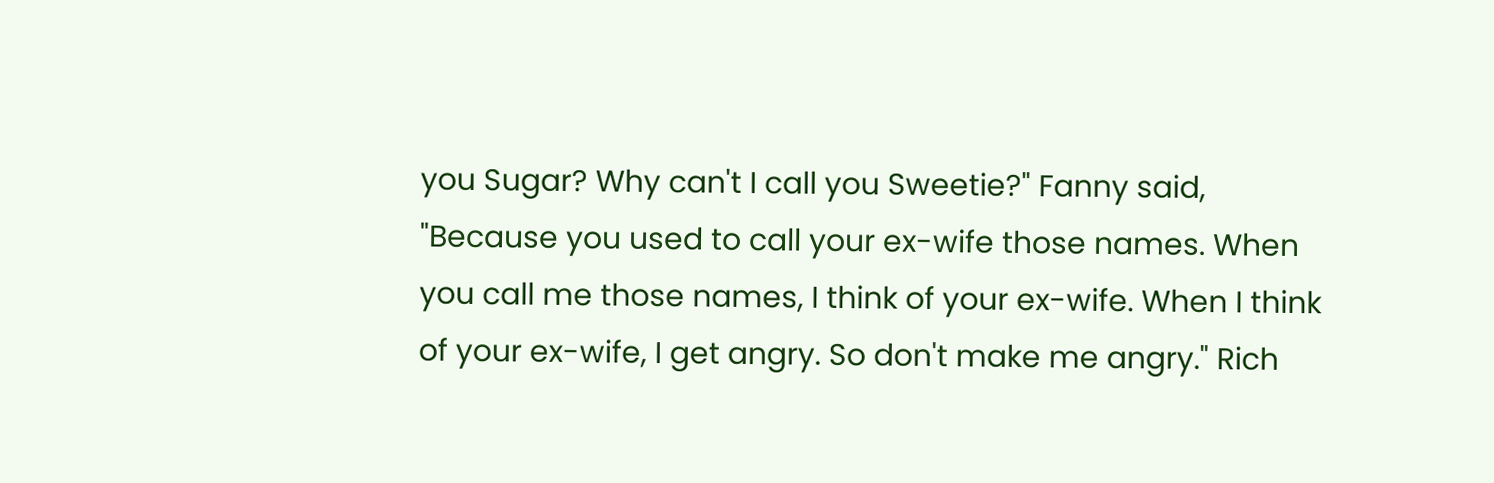you Sugar? Why can't I call you Sweetie?" Fanny said, "Because you used to call your ex-wife those names. When you call me those names, I think of your ex-wife. When I think of your ex-wife, I get angry. So don't make me angry." Rich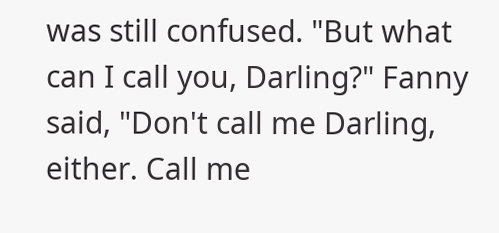was still confused. "But what can I call you, Darling?" Fanny said, "Don't call me Darling, either. Call me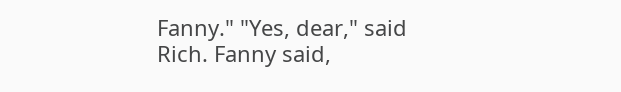Fanny." "Yes, dear," said Rich. Fanny said,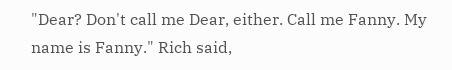"Dear? Don't call me Dear, either. Call me Fanny. My name is Fanny." Rich said,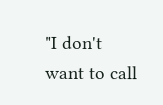"I don't want to call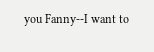you Fanny--I want to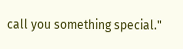call you something special."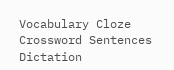Vocabulary Cloze Crossword Sentences Dictation